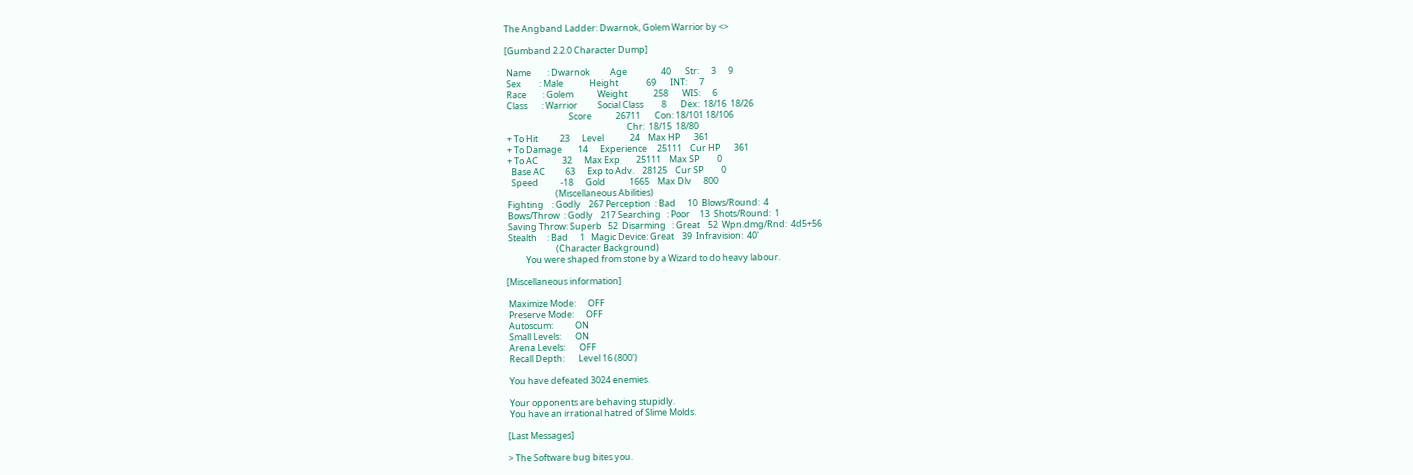The Angband Ladder: Dwarnok, Golem Warrior by <>

[Gumband 2.2.0 Character Dump]

 Name        : Dwarnok          Age                 40       Str:      3      9
 Sex         : Male             Height              69       INT:      7
 Race        : Golem            Weight             258       WIS:      6
 Class       : Warrior          Social Class         8       Dex:  18/16  18/26
                                Score            26711       Con: 18/101 18/106
                                                             Chr:  18/15  18/80
 + To Hit           23      Level             24    Max HP       361
 + To Damage        14      Experience     25111    Cur HP       361
 + To AC            32      Max Exp        25111    Max SP         0
   Base AC          63      Exp to Adv.    28125    Cur SP         0
   Speed           -18      Gold            1665    Max Dlv      800
                         (Miscellaneous Abilities)
 Fighting    : Godly    267 Perception  : Bad      10  Blows/Round:  4
 Bows/Throw  : Godly    217 Searching   : Poor     13  Shots/Round:  1
 Saving Throw: Superb   52  Disarming   : Great    52  Wpn.dmg/Rnd:  4d5+56
 Stealth     : Bad      1   Magic Device: Great    39  Infravision:  40'
                         (Character Background)
          You were shaped from stone by a Wizard to do heavy labour.

[Miscellaneous information]

 Maximize Mode:      OFF
 Preserve Mode:      OFF
 Autoscum:           ON
 Small Levels:       ON
 Arena Levels:       OFF
 Recall Depth:       Level 16 (800')

 You have defeated 3024 enemies.

 Your opponents are behaving stupidly.
 You have an irrational hatred of Slime Molds.

[Last Messages]

> The Software bug bites you.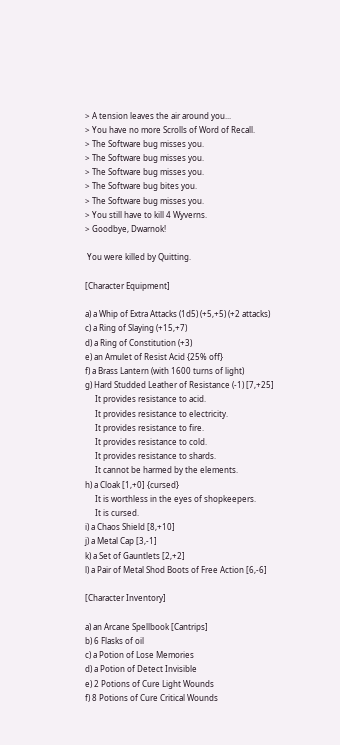> A tension leaves the air around you...
> You have no more Scrolls of Word of Recall.
> The Software bug misses you.
> The Software bug misses you.
> The Software bug misses you.
> The Software bug bites you.
> The Software bug misses you.
> You still have to kill 4 Wyverns.
> Goodbye, Dwarnok!

 You were killed by Quitting.

[Character Equipment]

a) a Whip of Extra Attacks (1d5) (+5,+5) (+2 attacks)
c) a Ring of Slaying (+15,+7)
d) a Ring of Constitution (+3)
e) an Amulet of Resist Acid {25% off}
f) a Brass Lantern (with 1600 turns of light)
g) Hard Studded Leather of Resistance (-1) [7,+25]
     It provides resistance to acid.
     It provides resistance to electricity.
     It provides resistance to fire.
     It provides resistance to cold.
     It provides resistance to shards.
     It cannot be harmed by the elements.
h) a Cloak [1,+0] {cursed}
     It is worthless in the eyes of shopkeepers.
     It is cursed.
i) a Chaos Shield [8,+10]
j) a Metal Cap [3,-1]
k) a Set of Gauntlets [2,+2]
l) a Pair of Metal Shod Boots of Free Action [6,-6]

[Character Inventory]

a) an Arcane Spellbook [Cantrips]
b) 6 Flasks of oil
c) a Potion of Lose Memories
d) a Potion of Detect Invisible
e) 2 Potions of Cure Light Wounds
f) 8 Potions of Cure Critical Wounds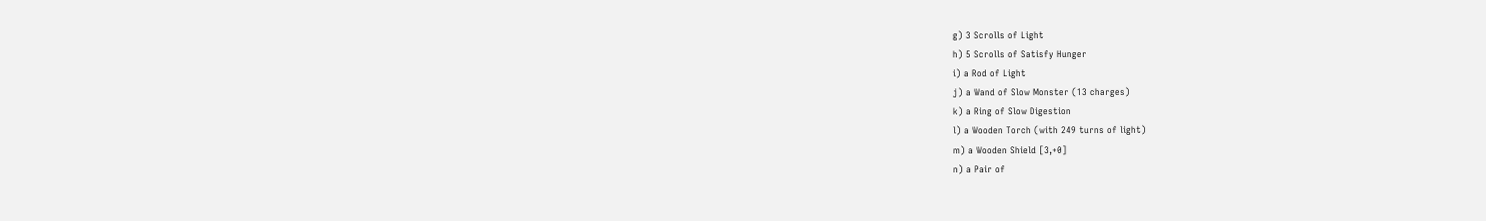g) 3 Scrolls of Light
h) 5 Scrolls of Satisfy Hunger
i) a Rod of Light
j) a Wand of Slow Monster (13 charges)
k) a Ring of Slow Digestion
l) a Wooden Torch (with 249 turns of light)
m) a Wooden Shield [3,+0]
n) a Pair of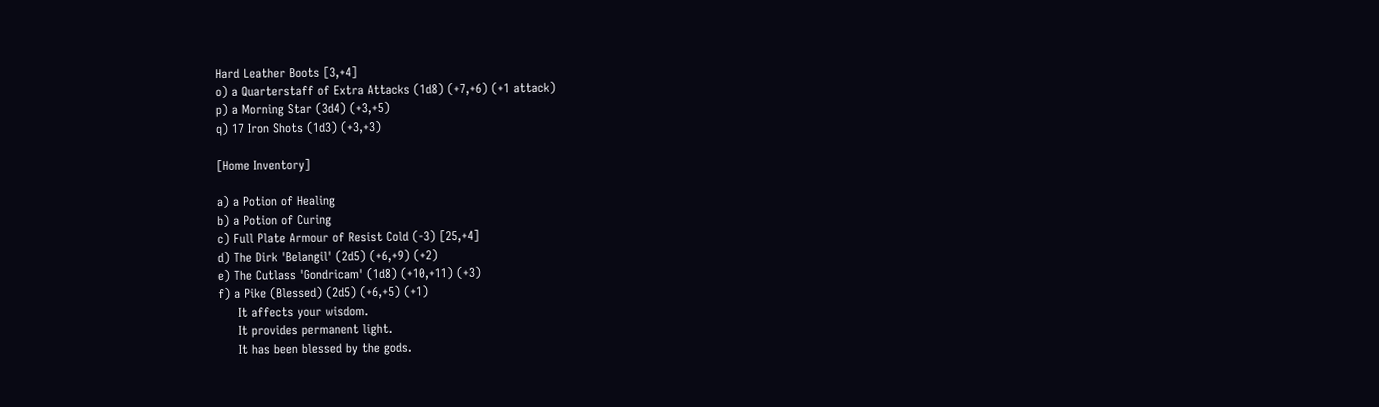Hard Leather Boots [3,+4]
o) a Quarterstaff of Extra Attacks (1d8) (+7,+6) (+1 attack)
p) a Morning Star (3d4) (+3,+5)
q) 17 Iron Shots (1d3) (+3,+3)

[Home Inventory]

a) a Potion of Healing
b) a Potion of Curing
c) Full Plate Armour of Resist Cold (-3) [25,+4]
d) The Dirk 'Belangil' (2d5) (+6,+9) (+2)
e) The Cutlass 'Gondricam' (1d8) (+10,+11) (+3)
f) a Pike (Blessed) (2d5) (+6,+5) (+1)
     It affects your wisdom.
     It provides permanent light.
     It has been blessed by the gods.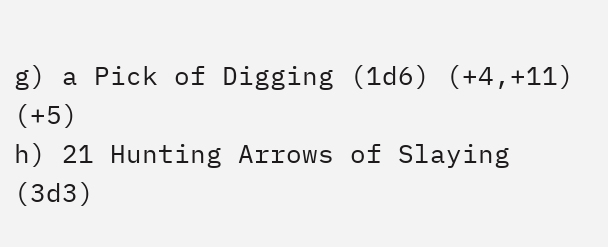g) a Pick of Digging (1d6) (+4,+11) (+5)
h) 21 Hunting Arrows of Slaying (3d3)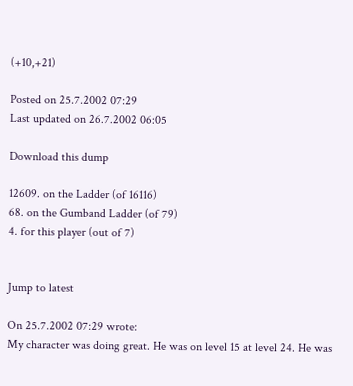(+10,+21)

Posted on 25.7.2002 07:29
Last updated on 26.7.2002 06:05

Download this dump

12609. on the Ladder (of 16116)
68. on the Gumband Ladder (of 79)
4. for this player (out of 7)


Jump to latest

On 25.7.2002 07:29 wrote:
My character was doing great. He was on level 15 at level 24. He was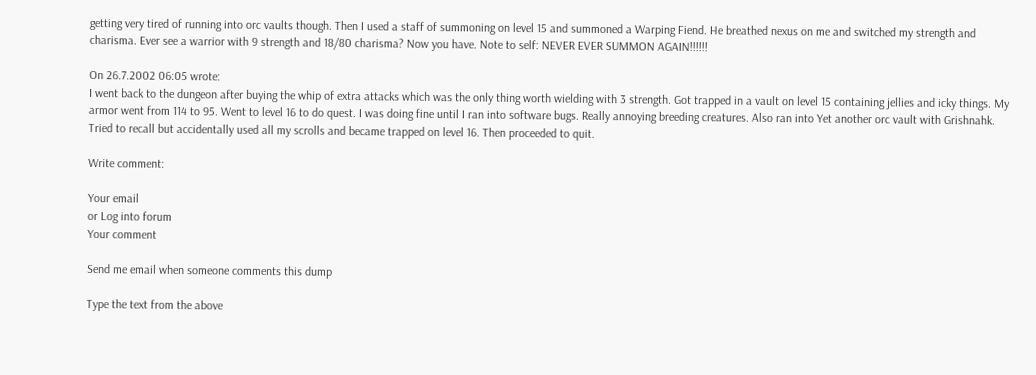getting very tired of running into orc vaults though. Then I used a staff of summoning on level 15 and summoned a Warping Fiend. He breathed nexus on me and switched my strength and charisma. Ever see a warrior with 9 strength and 18/80 charisma? Now you have. Note to self: NEVER EVER SUMMON AGAIN!!!!!!

On 26.7.2002 06:05 wrote:
I went back to the dungeon after buying the whip of extra attacks which was the only thing worth wielding with 3 strength. Got trapped in a vault on level 15 containing jellies and icky things. My armor went from 114 to 95. Went to level 16 to do quest. I was doing fine until I ran into software bugs. Really annoying breeding creatures. Also ran into Yet another orc vault with Grishnahk. Tried to recall but accidentally used all my scrolls and became trapped on level 16. Then proceeded to quit.

Write comment:

Your email
or Log into forum
Your comment

Send me email when someone comments this dump

Type the text from the above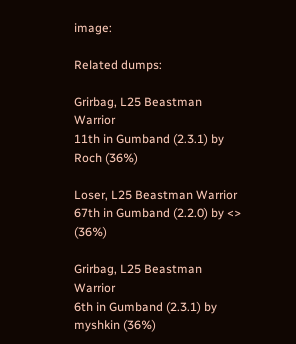image:

Related dumps:

Grirbag, L25 Beastman Warrior
11th in Gumband (2.3.1) by Roch (36%)

Loser, L25 Beastman Warrior
67th in Gumband (2.2.0) by <> (36%)

Grirbag, L25 Beastman Warrior
6th in Gumband (2.3.1) by myshkin (36%)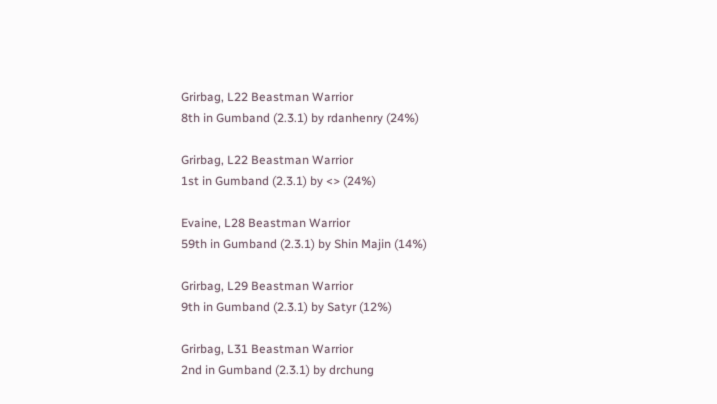Grirbag, L22 Beastman Warrior
8th in Gumband (2.3.1) by rdanhenry (24%)

Grirbag, L22 Beastman Warrior
1st in Gumband (2.3.1) by <> (24%)

Evaine, L28 Beastman Warrior
59th in Gumband (2.3.1) by Shin Majin (14%)

Grirbag, L29 Beastman Warrior
9th in Gumband (2.3.1) by Satyr (12%)

Grirbag, L31 Beastman Warrior
2nd in Gumband (2.3.1) by drchung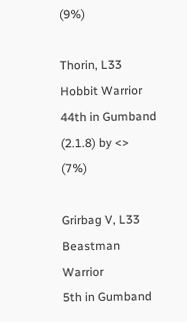(9%)

Thorin, L33 Hobbit Warrior
44th in Gumband (2.1.8) by <> (7%)

Grirbag V, L33 Beastman Warrior
5th in Gumband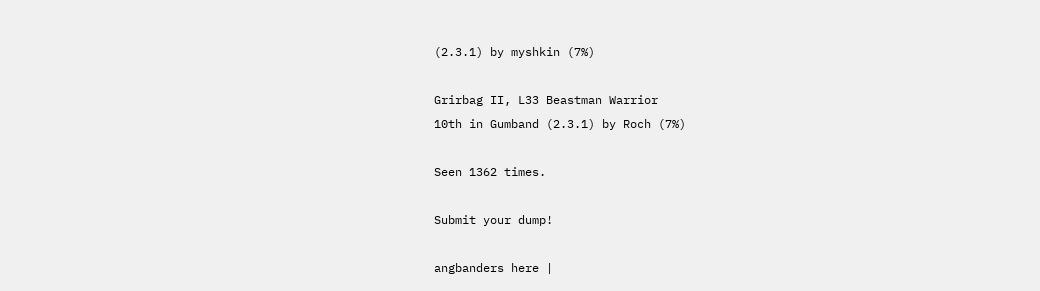(2.3.1) by myshkin (7%)

Grirbag II, L33 Beastman Warrior
10th in Gumband (2.3.1) by Roch (7%)

Seen 1362 times.

Submit your dump!

angbanders here |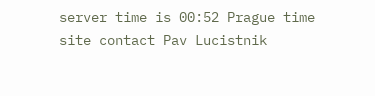server time is 00:52 Prague time
site contact Pav Lucistnik